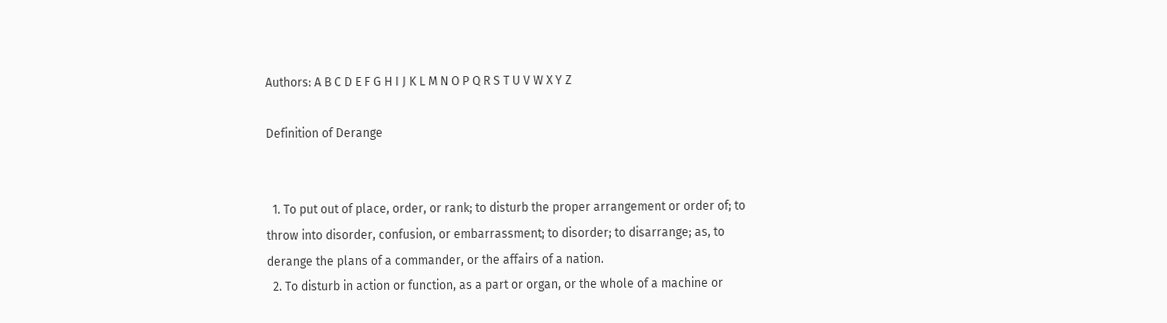Authors: A B C D E F G H I J K L M N O P Q R S T U V W X Y Z

Definition of Derange


  1. To put out of place, order, or rank; to disturb the proper arrangement or order of; to throw into disorder, confusion, or embarrassment; to disorder; to disarrange; as, to derange the plans of a commander, or the affairs of a nation.
  2. To disturb in action or function, as a part or organ, or the whole of a machine or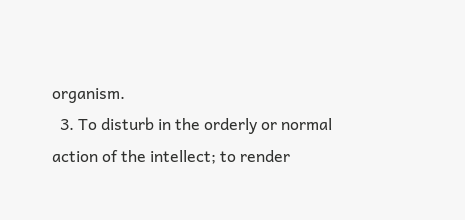organism.
  3. To disturb in the orderly or normal action of the intellect; to render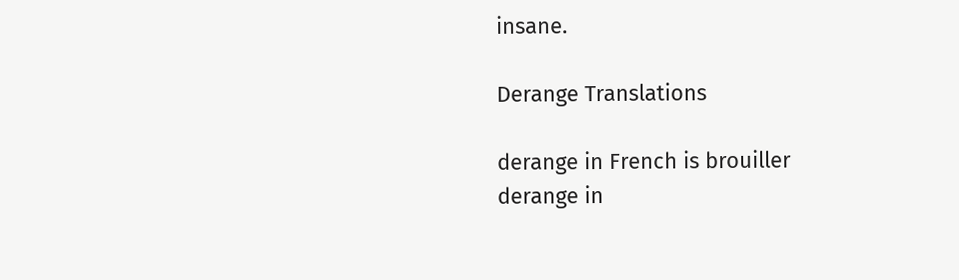insane.

Derange Translations

derange in French is brouiller
derange in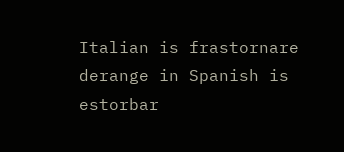Italian is frastornare
derange in Spanish is estorbar